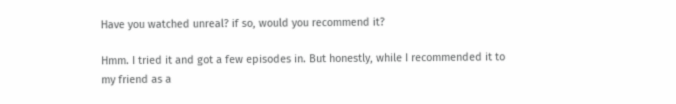Have you watched unreal? if so, would you recommend it?

Hmm. I tried it and got a few episodes in. But honestly, while I recommended it to my friend as a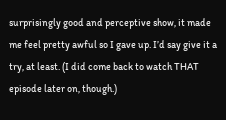surprisingly good and perceptive show, it made me feel pretty awful so I gave up. I’d say give it a try, at least. (I did come back to watch THAT episode later on, though.)